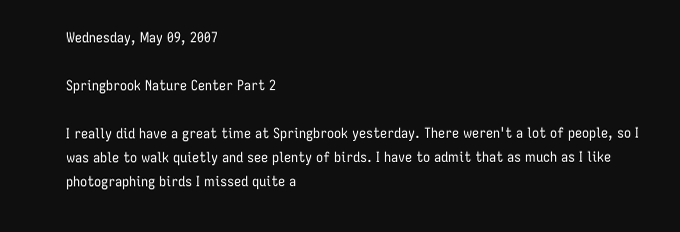Wednesday, May 09, 2007

Springbrook Nature Center Part 2

I really did have a great time at Springbrook yesterday. There weren't a lot of people, so I was able to walk quietly and see plenty of birds. I have to admit that as much as I like photographing birds I missed quite a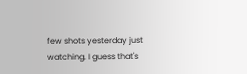few shots yesterday just watching. I guess that's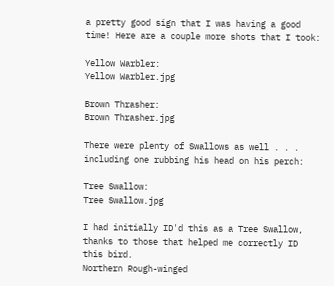a pretty good sign that I was having a good time! Here are a couple more shots that I took:

Yellow Warbler:
Yellow Warbler.jpg

Brown Thrasher:
Brown Thrasher.jpg

There were plenty of Swallows as well . . . including one rubbing his head on his perch:

Tree Swallow:
Tree Swallow.jpg

I had initially ID'd this as a Tree Swallow, thanks to those that helped me correctly ID this bird.
Northern Rough-winged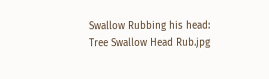Swallow Rubbing his head:
Tree Swallow Head Rub.jpg